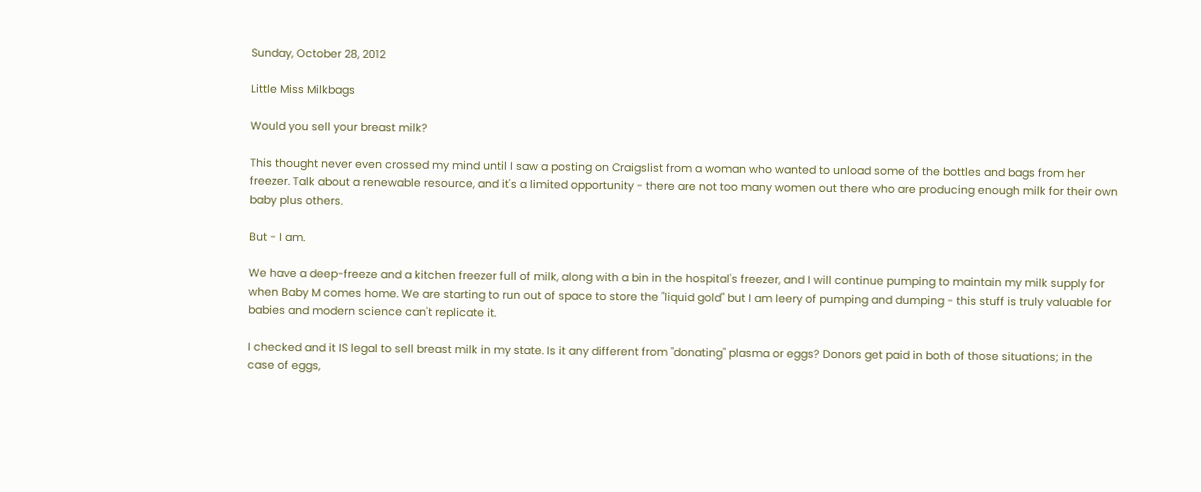Sunday, October 28, 2012

Little Miss Milkbags

Would you sell your breast milk?

This thought never even crossed my mind until I saw a posting on Craigslist from a woman who wanted to unload some of the bottles and bags from her freezer. Talk about a renewable resource, and it's a limited opportunity - there are not too many women out there who are producing enough milk for their own baby plus others.

But - I am.

We have a deep-freeze and a kitchen freezer full of milk, along with a bin in the hospital's freezer, and I will continue pumping to maintain my milk supply for when Baby M comes home. We are starting to run out of space to store the "liquid gold" but I am leery of pumping and dumping - this stuff is truly valuable for babies and modern science can't replicate it.

I checked and it IS legal to sell breast milk in my state. Is it any different from "donating" plasma or eggs? Donors get paid in both of those situations; in the case of eggs,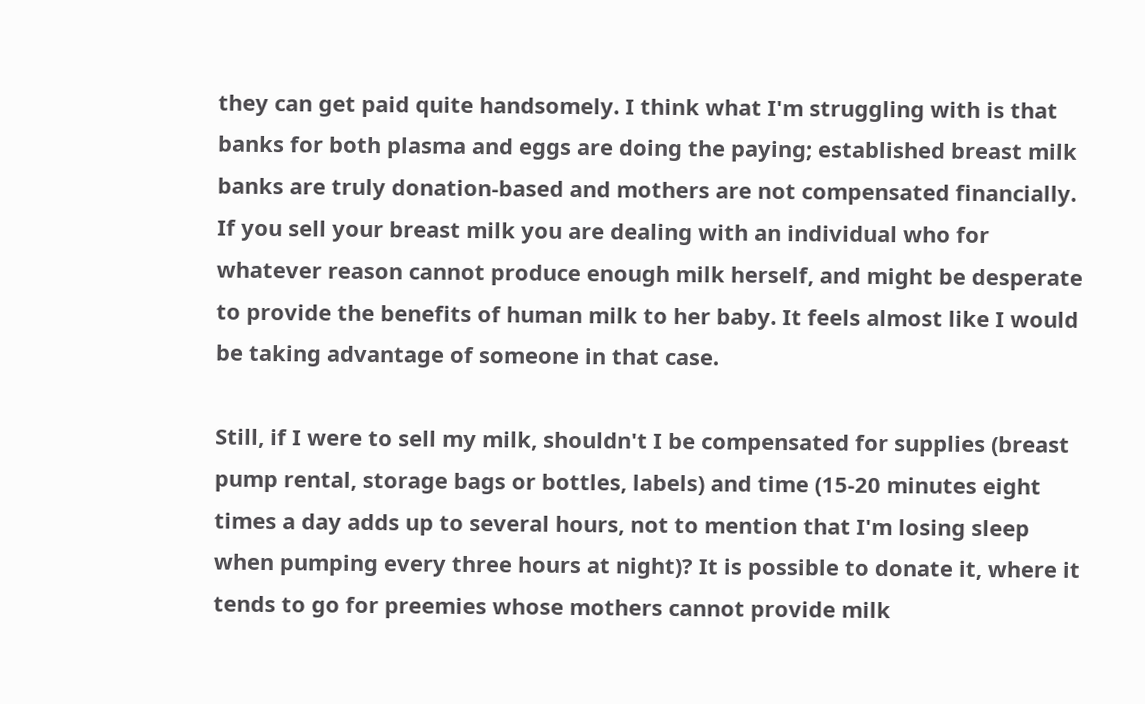they can get paid quite handsomely. I think what I'm struggling with is that banks for both plasma and eggs are doing the paying; established breast milk banks are truly donation-based and mothers are not compensated financially. If you sell your breast milk you are dealing with an individual who for whatever reason cannot produce enough milk herself, and might be desperate to provide the benefits of human milk to her baby. It feels almost like I would be taking advantage of someone in that case.

Still, if I were to sell my milk, shouldn't I be compensated for supplies (breast pump rental, storage bags or bottles, labels) and time (15-20 minutes eight times a day adds up to several hours, not to mention that I'm losing sleep when pumping every three hours at night)? It is possible to donate it, where it tends to go for preemies whose mothers cannot provide milk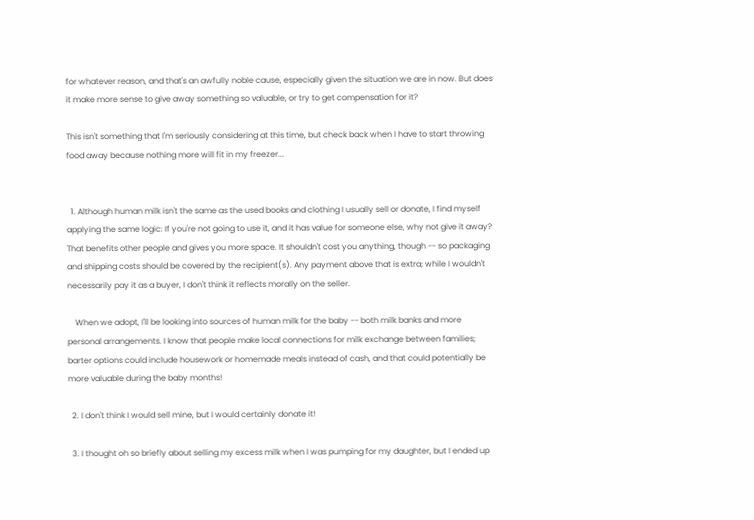for whatever reason, and that's an awfully noble cause, especially given the situation we are in now. But does it make more sense to give away something so valuable, or try to get compensation for it?

This isn't something that I'm seriously considering at this time, but check back when I have to start throwing food away because nothing more will fit in my freezer...


  1. Although human milk isn't the same as the used books and clothing I usually sell or donate, I find myself applying the same logic: If you're not going to use it, and it has value for someone else, why not give it away? That benefits other people and gives you more space. It shouldn't cost you anything, though -- so packaging and shipping costs should be covered by the recipient(s). Any payment above that is extra; while I wouldn't necessarily pay it as a buyer, I don't think it reflects morally on the seller.

    When we adopt, I'll be looking into sources of human milk for the baby -- both milk banks and more personal arrangements. I know that people make local connections for milk exchange between families; barter options could include housework or homemade meals instead of cash, and that could potentially be more valuable during the baby months!

  2. I don't think I would sell mine, but I would certainly donate it!

  3. I thought oh so briefly about selling my excess milk when I was pumping for my daughter, but I ended up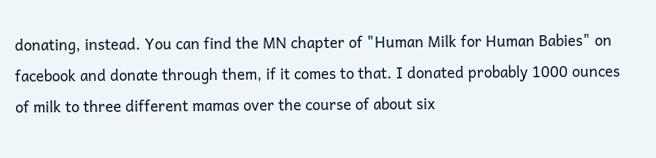donating, instead. You can find the MN chapter of "Human Milk for Human Babies" on facebook and donate through them, if it comes to that. I donated probably 1000 ounces of milk to three different mamas over the course of about six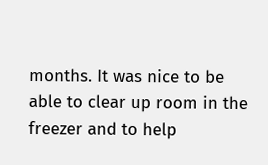months. It was nice to be able to clear up room in the freezer and to help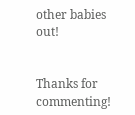other babies out!


Thanks for commenting!